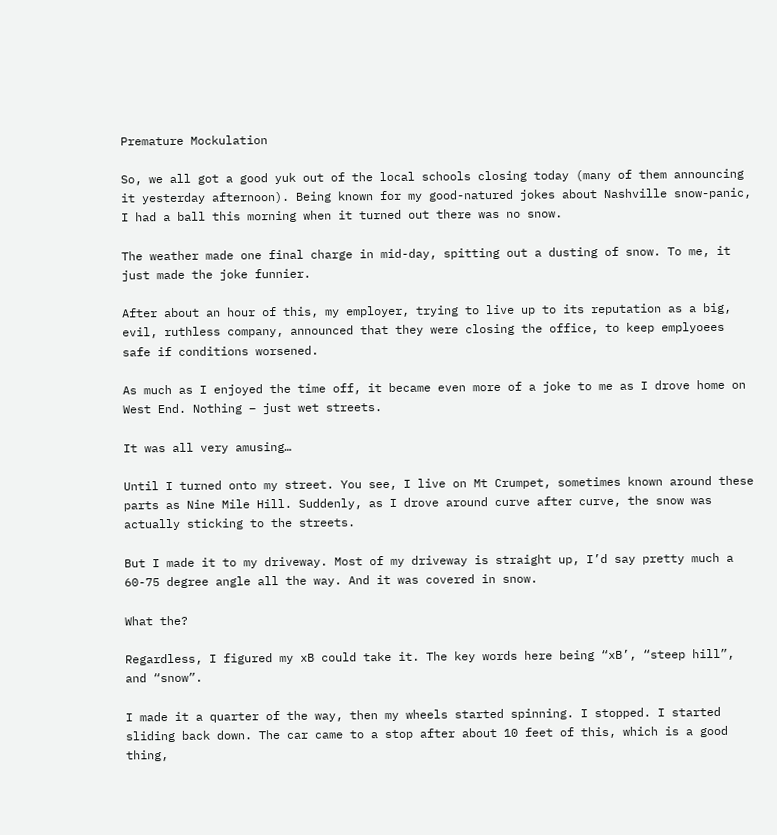Premature Mockulation

So, we all got a good yuk out of the local schools closing today (many of them announcing it yesterday afternoon). Being known for my good-natured jokes about Nashville snow-panic, I had a ball this morning when it turned out there was no snow.

The weather made one final charge in mid-day, spitting out a dusting of snow. To me, it just made the joke funnier.

After about an hour of this, my employer, trying to live up to its reputation as a big, evil, ruthless company, announced that they were closing the office, to keep emplyoees safe if conditions worsened.

As much as I enjoyed the time off, it became even more of a joke to me as I drove home on West End. Nothing – just wet streets.

It was all very amusing…

Until I turned onto my street. You see, I live on Mt Crumpet, sometimes known around these parts as Nine Mile Hill. Suddenly, as I drove around curve after curve, the snow was actually sticking to the streets.

But I made it to my driveway. Most of my driveway is straight up, I’d say pretty much a 60-75 degree angle all the way. And it was covered in snow.

What the?

Regardless, I figured my xB could take it. The key words here being “xB’, “steep hill”, and “snow”.

I made it a quarter of the way, then my wheels started spinning. I stopped. I started sliding back down. The car came to a stop after about 10 feet of this, which is a good thing,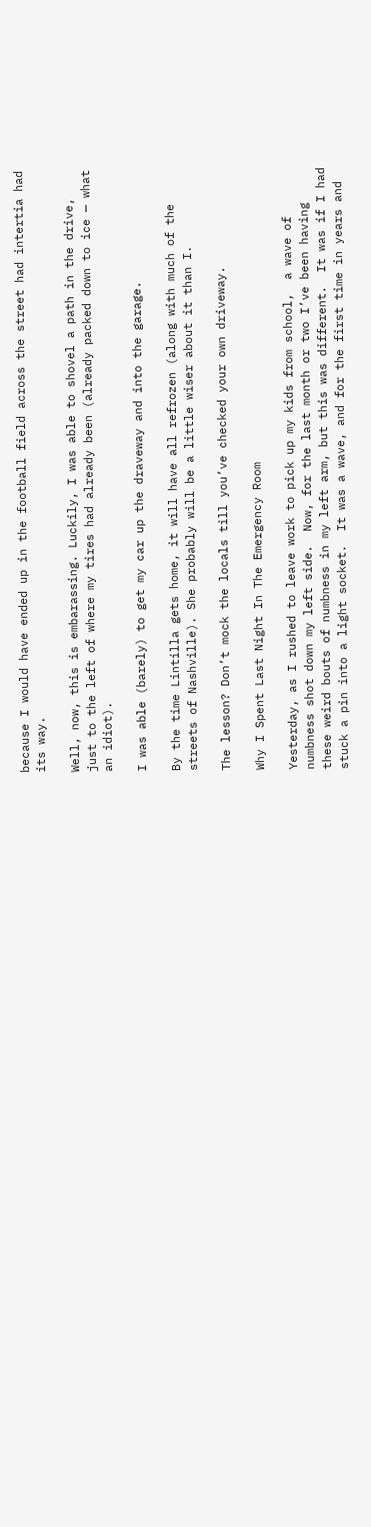because I would have ended up in the football field across the street had intertia had its way.

Well, now, this is embarassing. Luckily, I was able to shovel a path in the drive, just to the left of where my tires had already been (already packed down to ice — what an idiot).

I was able (barely) to get my car up the draveway and into the garage.

By the time Lintilla gets home, it will have all refrozen (along with much of the streets of Nashville). She probably will be a little wiser about it than I.

The lesson? Don’t mock the locals till you’ve checked your own driveway.

Why I Spent Last Night In The Emergency Room

Yesterday, as I rushed to leave work to pick up my kids from school,  a wave of numbness shot down my left side.  Now, for the last month or two I’ve been having these weird bouts of numbness in my left arm, but this was different.  It was if I had stuck a pin into a light socket.  It was a wave, and for the first time in years and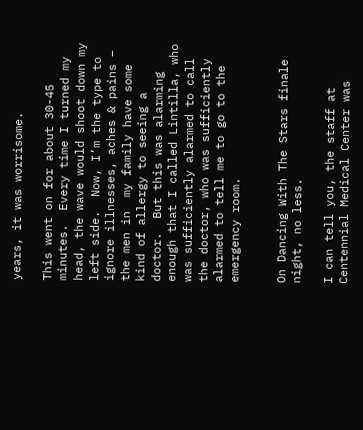years, it was worrisome.

This went on for about 30-45 minutes.  Every time I turned my head, the wave would shoot down my left side.  Now, I’m the type to ignore illnesses, aches & pains – the men in  my family have some kind of allergy to seeing a doctor.  But this was alarming enough that I called Lintilla, who was sufficiently alarmed to call the doctor, who was sufficiently alarmed to tell me to go to the emergency room.


On Dancing With The Stars finale night, no less.

I can tell you, the staff at Centennial Medical Center was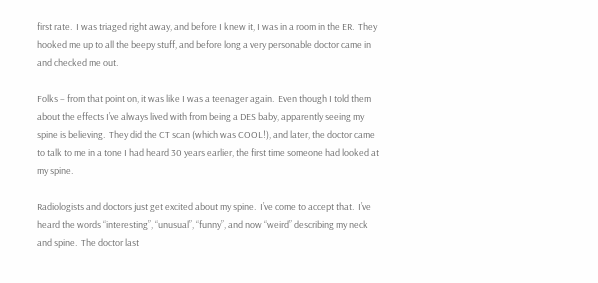first rate.  I was triaged right away, and before I knew it, I was in a room in the ER.  They hooked me up to all the beepy stuff, and before long a very personable doctor came in and checked me out.

Folks – from that point on, it was like I was a teenager again.  Even though I told them about the effects I’ve always lived with from being a DES baby, apparently seeing my spine is believing.  They did the CT scan (which was COOL!), and later, the doctor came to talk to me in a tone I had heard 30 years earlier, the first time someone had looked at my spine.

Radiologists and doctors just get excited about my spine.  I’ve come to accept that.  I’ve heard the words “interesting”, “unusual”, “funny”, and now “weird” describing my neck and spine.  The doctor last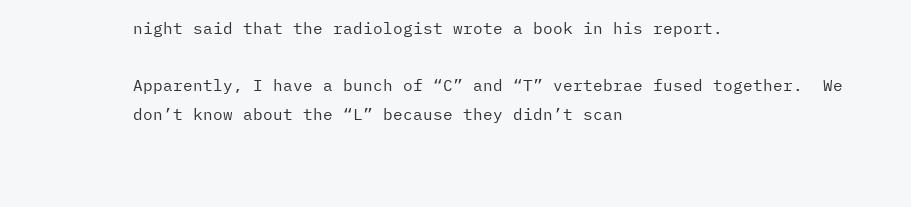night said that the radiologist wrote a book in his report.

Apparently, I have a bunch of “C” and “T” vertebrae fused together.  We don’t know about the “L” because they didn’t scan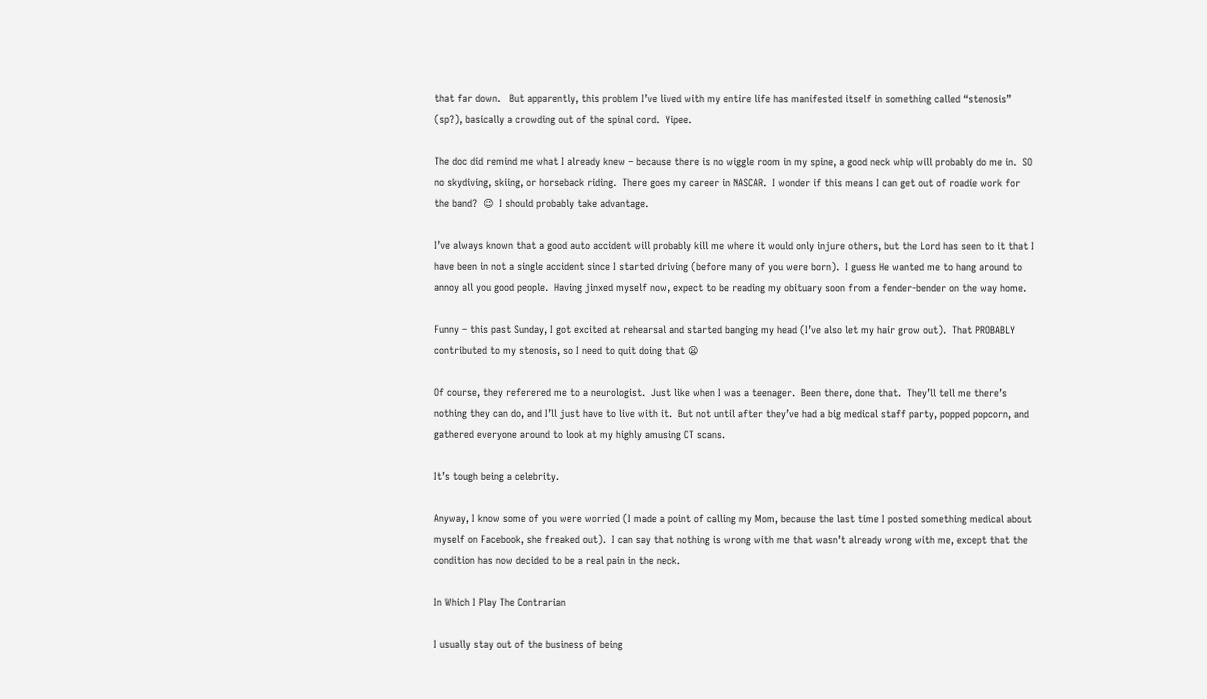that far down.   But apparently, this problem I’ve lived with my entire life has manifested itself in something called “stenosis” (sp?), basically a crowding out of the spinal cord.  Yipee.

The doc did remind me what I already knew – because there is no wiggle room in my spine, a good neck whip will probably do me in.  SO no skydiving, skiing, or horseback riding.  There goes my career in NASCAR.  I wonder if this means I can get out of roadie work for the band?  😉  I should probably take advantage.

I’ve always known that a good auto accident will probably kill me where it would only injure others, but the Lord has seen to it that I have been in not a single accident since I started driving (before many of you were born).  I guess He wanted me to hang around to annoy all you good people.  Having jinxed myself now, expect to be reading my obituary soon from a fender-bender on the way home.

Funny – this past Sunday, I got excited at rehearsal and started banging my head (I’ve also let my hair grow out).  That PROBABLY contributed to my stenosis, so I need to quit doing that 😦

Of course, they referered me to a neurologist.  Just like when I was a teenager.  Been there, done that.  They’ll tell me there’s nothing they can do, and I’ll just have to live with it.  But not until after they’ve had a big medical staff party, popped popcorn, and gathered everyone around to look at my highly amusing CT scans.

It’s tough being a celebrity.

Anyway, I know some of you were worried (I made a point of calling my Mom, because the last time I posted something medical about myself on Facebook, she freaked out).  I can say that nothing is wrong with me that wasn’t already wrong with me, except that the condition has now decided to be a real pain in the neck.

In Which I Play The Contrarian

I usually stay out of the business of being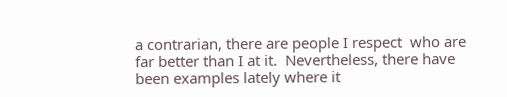a contrarian, there are people I respect  who are far better than I at it.  Nevertheless, there have been examples lately where it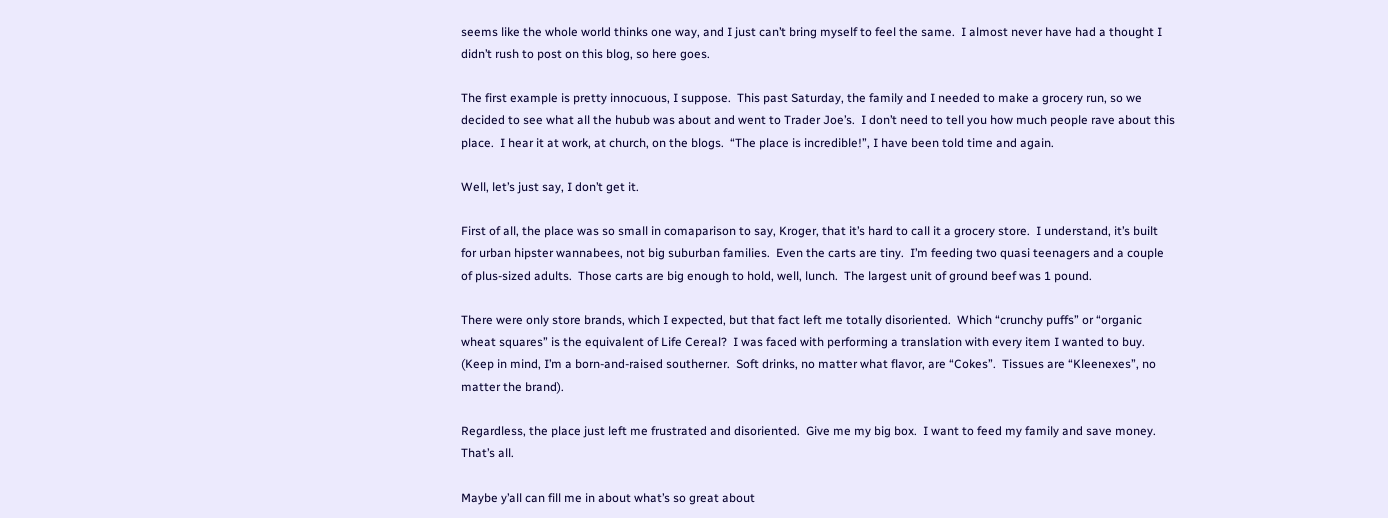seems like the whole world thinks one way, and I just can’t bring myself to feel the same.  I almost never have had a thought I didn’t rush to post on this blog, so here goes.

The first example is pretty innocuous, I suppose.  This past Saturday, the family and I needed to make a grocery run, so we decided to see what all the hubub was about and went to Trader Joe’s.  I don’t need to tell you how much people rave about this place.  I hear it at work, at church, on the blogs.  “The place is incredible!”, I have been told time and again.

Well, let’s just say, I don’t get it.

First of all, the place was so small in comaparison to say, Kroger, that it’s hard to call it a grocery store.  I understand, it’s built for urban hipster wannabees, not big suburban families.  Even the carts are tiny.  I’m feeding two quasi teenagers and a couple of plus-sized adults.  Those carts are big enough to hold, well, lunch.  The largest unit of ground beef was 1 pound.

There were only store brands, which I expected, but that fact left me totally disoriented.  Which “crunchy puffs” or “organic wheat squares” is the equivalent of Life Cereal?  I was faced with performing a translation with every item I wanted to buy.  (Keep in mind, I’m a born-and-raised southerner.  Soft drinks, no matter what flavor, are “Cokes”.  Tissues are “Kleenexes”, no matter the brand).

Regardless, the place just left me frustrated and disoriented.  Give me my big box.  I want to feed my family and save money.  That’s all.

Maybe y’all can fill me in about what’s so great about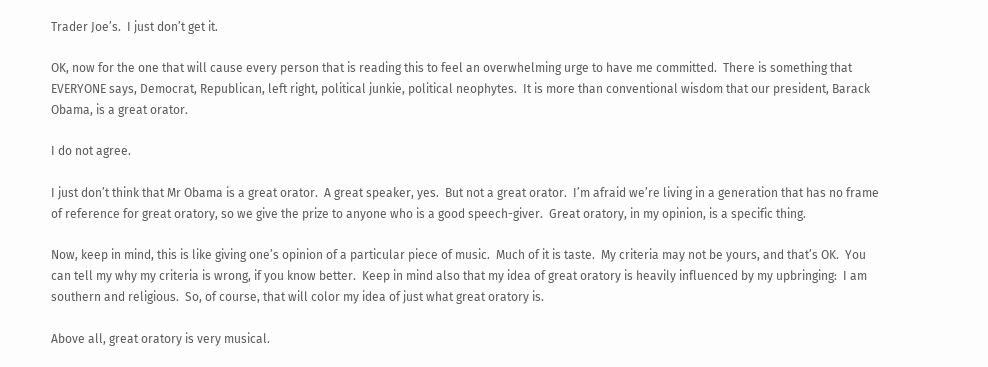Trader Joe’s.  I just don’t get it.

OK, now for the one that will cause every person that is reading this to feel an overwhelming urge to have me committed.  There is something that EVERYONE says, Democrat, Republican, left right, political junkie, political neophytes.  It is more than conventional wisdom that our president, Barack Obama, is a great orator.

I do not agree.

I just don’t think that Mr Obama is a great orator.  A great speaker, yes.  But not a great orator.  I’m afraid we’re living in a generation that has no frame of reference for great oratory, so we give the prize to anyone who is a good speech-giver.  Great oratory, in my opinion, is a specific thing.

Now, keep in mind, this is like giving one’s opinion of a particular piece of music.  Much of it is taste.  My criteria may not be yours, and that’s OK.  You can tell my why my criteria is wrong, if you know better.  Keep in mind also that my idea of great oratory is heavily influenced by my upbringing:  I am southern and religious.  So, of course, that will color my idea of just what great oratory is.

Above all, great oratory is very musical.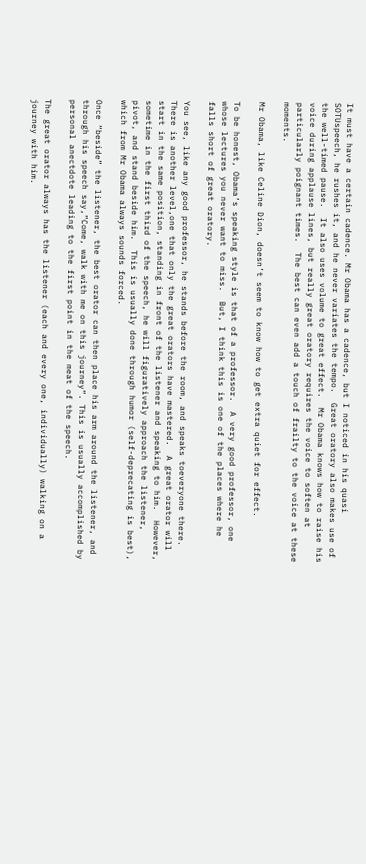It must have a certain cadence. Mr Obama has a cadence, but I noticed in his quasi SOTUspeech, he rushes it, and he never variates the tempo.  Great oratory also makes use of the well-timed pause.  It also uses volume to great effect.  Mr Obama knows how to raise his voice during applause lines, but really great oratory requires the voice to soften at particularly poignant times.  The best can even add a touch of frailty to the voice at these moments.

Mr Obama, like Celine Dion, doesn’t seem to know how to get extra quiet for effect.

To be honest, Obama’s speaking style is that of a professor.  A very good professor, one whose lectures you never want to miss.  But, I think this is one of the places where he falls short of great oratory.

You see, like any good professor, he stands before the room, and speaks toeveryone there.  There is another level,one that only the great orators have mastered.  A great orator will start in the same position, standing in front of the listener and speaking to him.  However, sometime in the first third of the speech, he will figuratively approach the listener, pivot, and stand beside him.  This is usually done through humor (self-deprecating is best), which from Mr Obama always sounds forced.

Once “beside” the listener, the best orator can then place his arm around the listener, and through his speech say,”Come, walk with me on this journey”. This is usually accomplished by personal anectdote leading to the first point in the meat of the speech.

The great orator always has the listener (each and every one, individually) walking on a journey with him.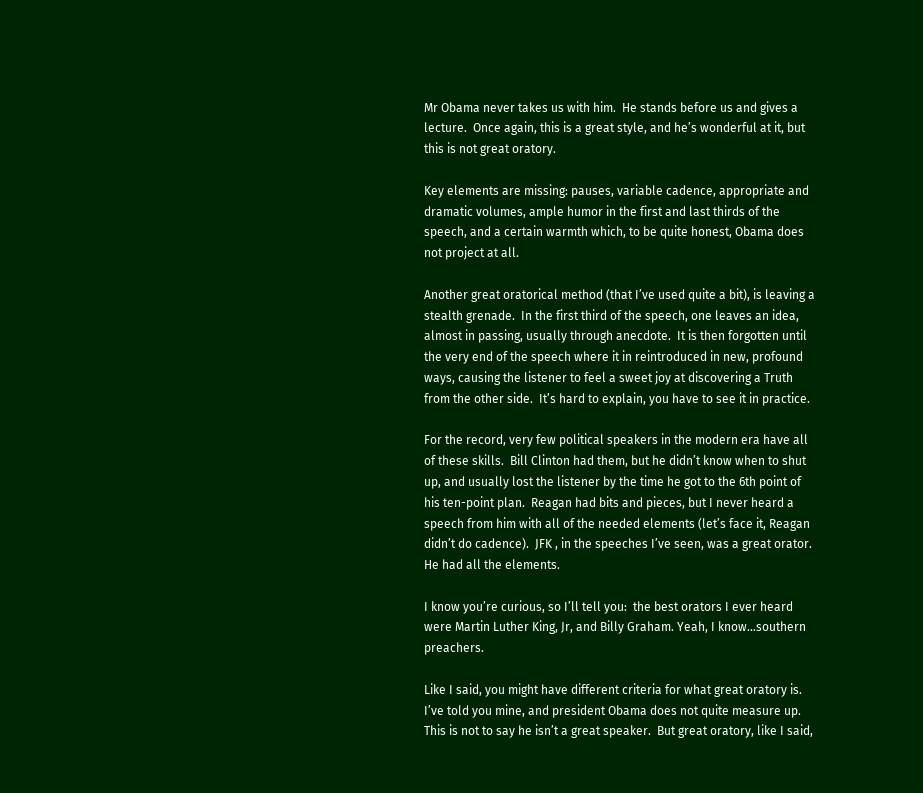Mr Obama never takes us with him.  He stands before us and gives a lecture.  Once again, this is a great style, and he’s wonderful at it, but this is not great oratory.

Key elements are missing: pauses, variable cadence, appropriate and dramatic volumes, ample humor in the first and last thirds of the speech, and a certain warmth which, to be quite honest, Obama does not project at all.

Another great oratorical method (that I’ve used quite a bit), is leaving a stealth grenade.  In the first third of the speech, one leaves an idea, almost in passing, usually through anecdote.  It is then forgotten until the very end of the speech where it in reintroduced in new, profound ways, causing the listener to feel a sweet joy at discovering a Truth from the other side.  It’s hard to explain, you have to see it in practice.

For the record, very few political speakers in the modern era have all of these skills.  Bill Clinton had them, but he didn’t know when to shut up, and usually lost the listener by the time he got to the 6th point of his ten-point plan.  Reagan had bits and pieces, but I never heard a speech from him with all of the needed elements (let’s face it, Reagan didn’t do cadence).  JFK , in the speeches I’ve seen, was a great orator.  He had all the elements.

I know you’re curious, so I’ll tell you:  the best orators I ever heard were Martin Luther King, Jr, and Billy Graham. Yeah, I know…southern preachers.

Like I said, you might have different criteria for what great oratory is.  I’ve told you mine, and president Obama does not quite measure up.  This is not to say he isn’t a great speaker.  But great oratory, like I said,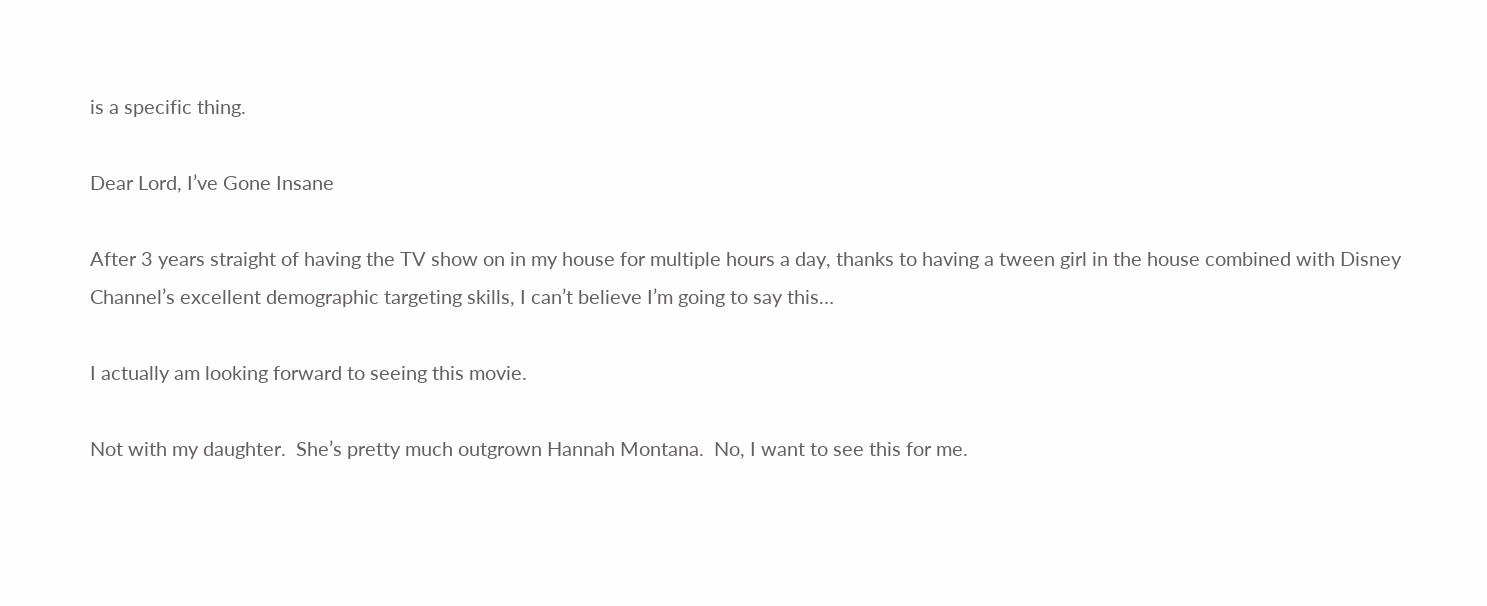is a specific thing.

Dear Lord, I’ve Gone Insane

After 3 years straight of having the TV show on in my house for multiple hours a day, thanks to having a tween girl in the house combined with Disney Channel’s excellent demographic targeting skills, I can’t believe I’m going to say this…

I actually am looking forward to seeing this movie.

Not with my daughter.  She’s pretty much outgrown Hannah Montana.  No, I want to see this for me.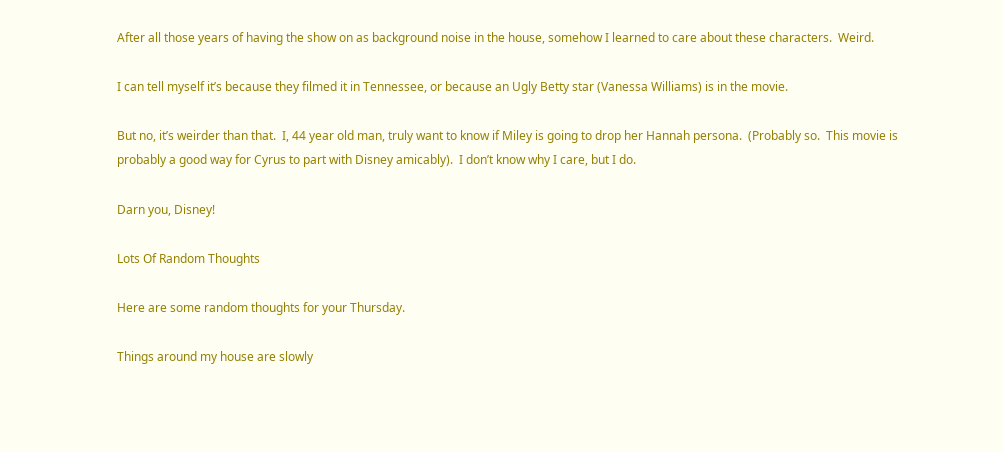After all those years of having the show on as background noise in the house, somehow I learned to care about these characters.  Weird.

I can tell myself it’s because they filmed it in Tennessee, or because an Ugly Betty star (Vanessa Williams) is in the movie.

But no, it’s weirder than that.  I, 44 year old man, truly want to know if Miley is going to drop her Hannah persona.  (Probably so.  This movie is probably a good way for Cyrus to part with Disney amicably).  I don’t know why I care, but I do.

Darn you, Disney!

Lots Of Random Thoughts

Here are some random thoughts for your Thursday.

Things around my house are slowly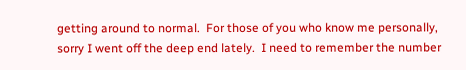getting around to normal.  For those of you who know me personally, sorry I went off the deep end lately.  I need to remember the number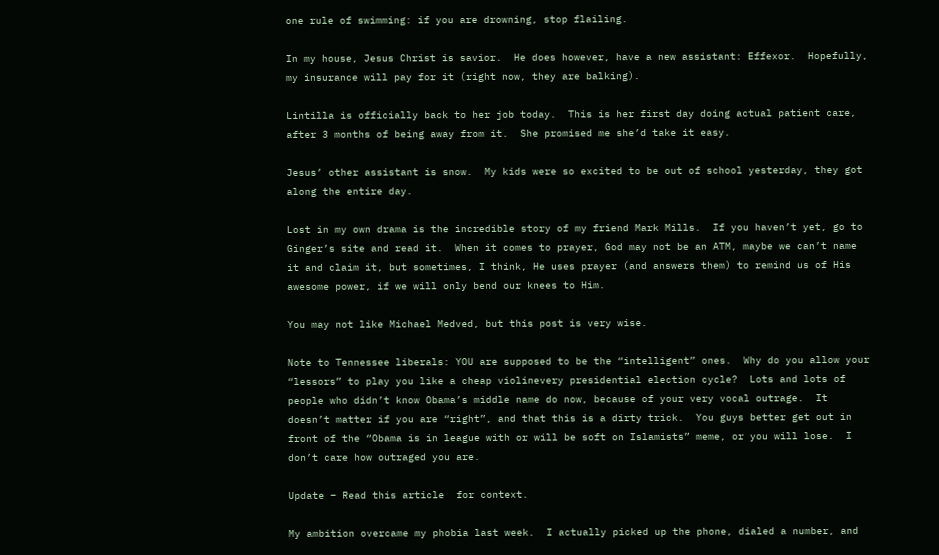one rule of swimming: if you are drowning, stop flailing.

In my house, Jesus Christ is savior.  He does however, have a new assistant: Effexor.  Hopefully, my insurance will pay for it (right now, they are balking).

Lintilla is officially back to her job today.  This is her first day doing actual patient care, after 3 months of being away from it.  She promised me she’d take it easy.

Jesus’ other assistant is snow.  My kids were so excited to be out of school yesterday, they got along the entire day.

Lost in my own drama is the incredible story of my friend Mark Mills.  If you haven’t yet, go to Ginger’s site and read it.  When it comes to prayer, God may not be an ATM, maybe we can’t name it and claim it, but sometimes, I think, He uses prayer (and answers them) to remind us of His awesome power, if we will only bend our knees to Him.

You may not like Michael Medved, but this post is very wise.

Note to Tennessee liberals: YOU are supposed to be the “intelligent” ones.  Why do you allow your “lessors” to play you like a cheap violinevery presidential election cycle?  Lots and lots of people who didn’t know Obama’s middle name do now, because of your very vocal outrage.  It doesn’t matter if you are “right”, and that this is a dirty trick.  You guys better get out in front of the “Obama is in league with or will be soft on Islamists” meme, or you will lose.  I don’t care how outraged you are.

Update – Read this article  for context.

My ambition overcame my phobia last week.  I actually picked up the phone, dialed a number, and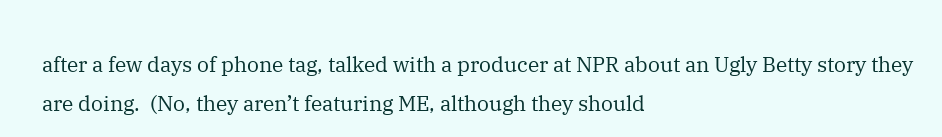after a few days of phone tag, talked with a producer at NPR about an Ugly Betty story they are doing.  (No, they aren’t featuring ME, although they should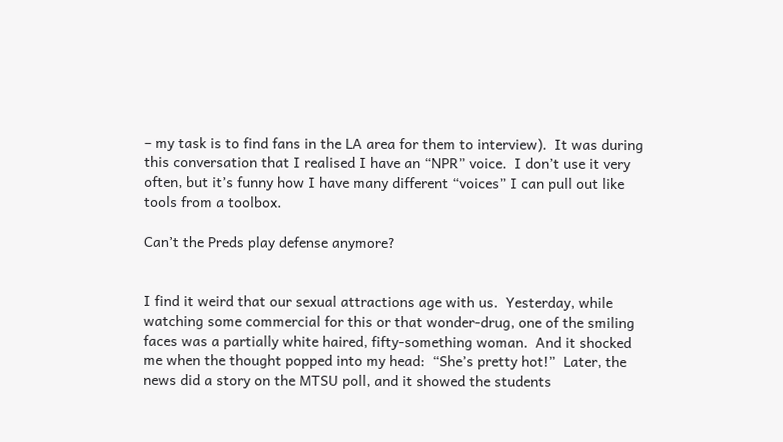– my task is to find fans in the LA area for them to interview).  It was during this conversation that I realised I have an “NPR” voice.  I don’t use it very often, but it’s funny how I have many different “voices” I can pull out like tools from a toolbox.

Can’t the Preds play defense anymore?


I find it weird that our sexual attractions age with us.  Yesterday, while watching some commercial for this or that wonder-drug, one of the smiling faces was a partially white haired, fifty-something woman.  And it shocked me when the thought popped into my head:  “She’s pretty hot!”  Later, the news did a story on the MTSU poll, and it showed the students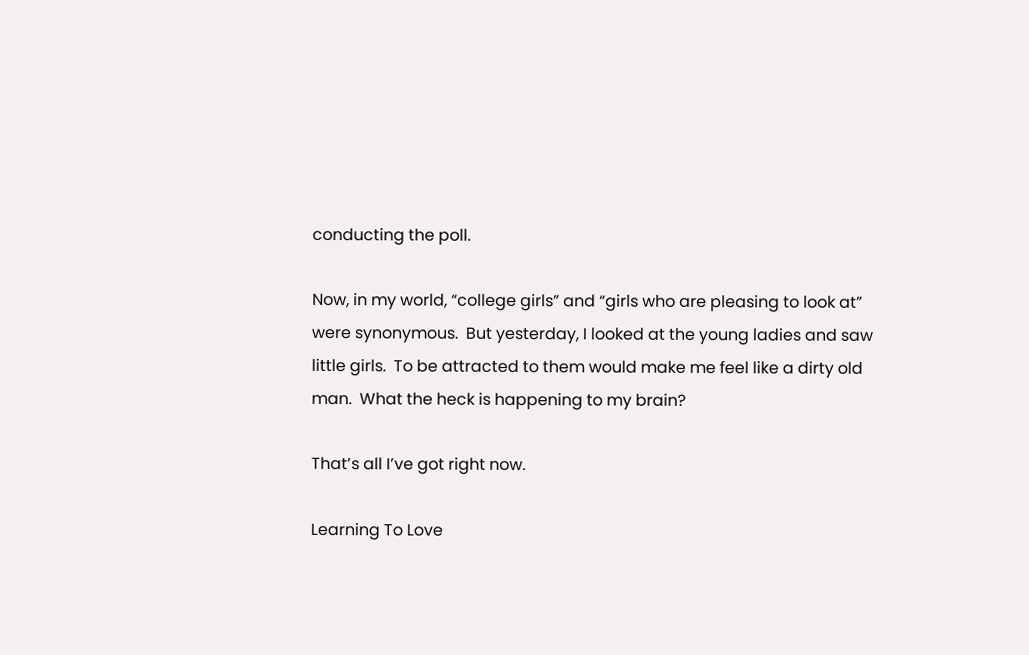conducting the poll.

Now, in my world, “college girls” and “girls who are pleasing to look at” were synonymous.  But yesterday, I looked at the young ladies and saw little girls.  To be attracted to them would make me feel like a dirty old man.  What the heck is happening to my brain?

That’s all I’ve got right now.

Learning To Love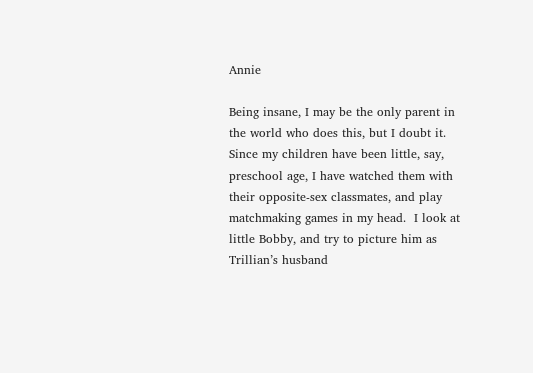Annie

Being insane, I may be the only parent in the world who does this, but I doubt it.  Since my children have been little, say,  preschool age, I have watched them with their opposite-sex classmates, and play matchmaking games in my head.  I look at little Bobby, and try to picture him as Trillian’s husband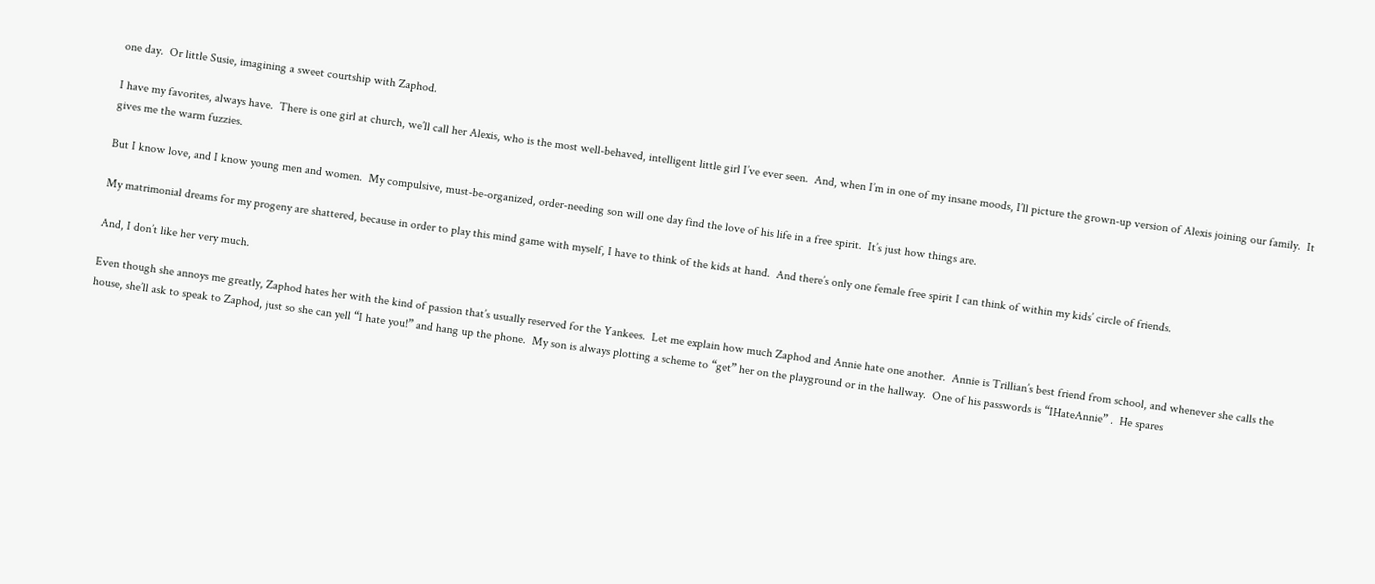one day.  Or little Susie, imagining a sweet courtship with Zaphod.

I have my favorites, always have.  There is one girl at church, we’ll call her Alexis, who is the most well-behaved, intelligent little girl I’ve ever seen.  And, when I’m in one of my insane moods, I’ll picture the grown-up version of Alexis joining our family.  It gives me the warm fuzzies.

But I know love, and I know young men and women.  My compulsive, must-be-organized, order-needing son will one day find the love of his life in a free spirit.  It’s just how things are.

My matrimonial dreams for my progeny are shattered, because in order to play this mind game with myself, I have to think of the kids at hand.  And there’s only one female free spirit I can think of within my kids’ circle of friends.

And, I don’t like her very much.

Even though she annoys me greatly, Zaphod hates her with the kind of passion that’s usually reserved for the Yankees.  Let me explain how much Zaphod and Annie hate one another.  Annie is Trillian’s best friend from school, and whenever she calls the house, she’ll ask to speak to Zaphod, just so she can yell “I hate you!” and hang up the phone.  My son is always plotting a scheme to “get” her on the playground or in the hallway.  One of his passwords is “IHateAnnie” .  He spares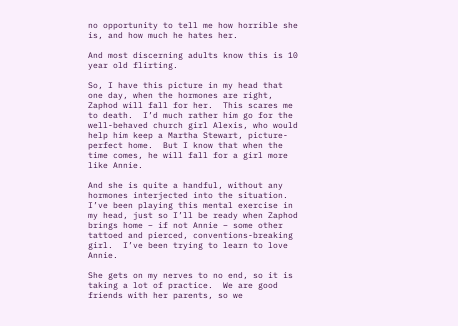no opportunity to tell me how horrible she is, and how much he hates her.

And most discerning adults know this is 10 year old flirting.

So, I have this picture in my head that one day, when the hormones are right, Zaphod will fall for her.  This scares me to death.  I’d much rather him go for the well-behaved church girl Alexis, who would help him keep a Martha Stewart, picture-perfect home.  But I know that when the time comes, he will fall for a girl more like Annie.

And she is quite a handful, without any hormones interjected into the situation.  I’ve been playing this mental exercise in my head, just so I’ll be ready when Zaphod brings home – if not Annie – some other tattoed and pierced, conventions-breaking girl.  I’ve been trying to learn to love Annie.

She gets on my nerves to no end, so it is taking a lot of practice.  We are good friends with her parents, so we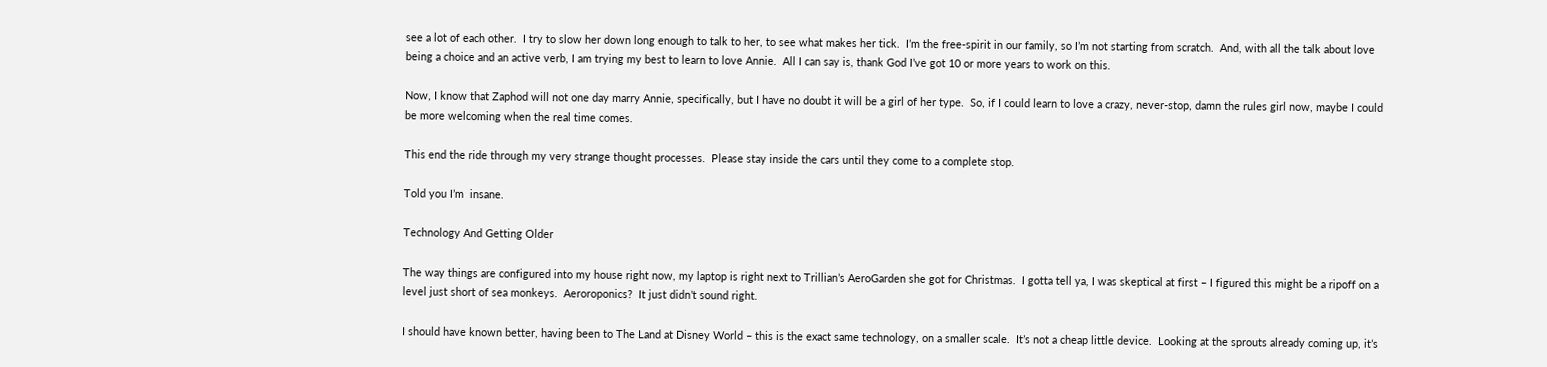see a lot of each other.  I try to slow her down long enough to talk to her, to see what makes her tick.  I’m the free-spirit in our family, so I’m not starting from scratch.  And, with all the talk about love being a choice and an active verb, I am trying my best to learn to love Annie.  All I can say is, thank God I’ve got 10 or more years to work on this.

Now, I know that Zaphod will not one day marry Annie, specifically, but I have no doubt it will be a girl of her type.  So, if I could learn to love a crazy, never-stop, damn the rules girl now, maybe I could be more welcoming when the real time comes.

This end the ride through my very strange thought processes.  Please stay inside the cars until they come to a complete stop.

Told you I’m  insane.

Technology And Getting Older

The way things are configured into my house right now, my laptop is right next to Trillian’s AeroGarden she got for Christmas.  I gotta tell ya, I was skeptical at first – I figured this might be a ripoff on a level just short of sea monkeys.  Aeroroponics?  It just didn’t sound right.

I should have known better, having been to The Land at Disney World – this is the exact same technology, on a smaller scale.  It’s not a cheap little device.  Looking at the sprouts already coming up, it’s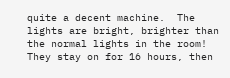quite a decent machine.  The lights are bright, brighter than the normal lights in the room!  They stay on for 16 hours, then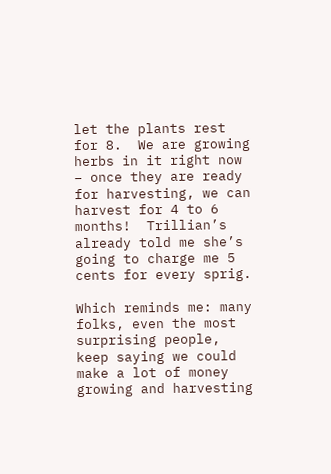let the plants rest for 8.  We are growing herbs in it right now – once they are ready for harvesting, we can harvest for 4 to 6 months!  Trillian’s already told me she’s going to charge me 5 cents for every sprig.

Which reminds me: many folks, even the most surprising people, keep saying we could make a lot of money growing and harvesting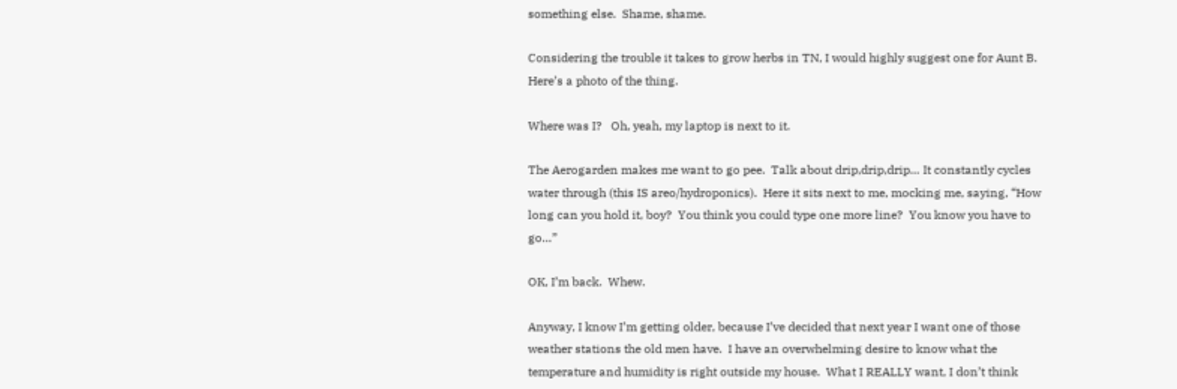something else.  Shame, shame.

Considering the trouble it takes to grow herbs in TN, I would highly suggest one for Aunt B.  Here’s a photo of the thing.

Where was I?   Oh, yeah, my laptop is next to it.

The Aerogarden makes me want to go pee.  Talk about drip,drip,drip… It constantly cycles water through (this IS areo/hydroponics).  Here it sits next to me, mocking me, saying, “How long can you hold it, boy?  You think you could type one more line?  You know you have to go…”

OK, I’m back.  Whew.

Anyway, I know I’m getting older, because I’ve decided that next year I want one of those weather stations the old men have.  I have an overwhelming desire to know what the temperature and humidity is right outside my house.  What I REALLY want, I don’t think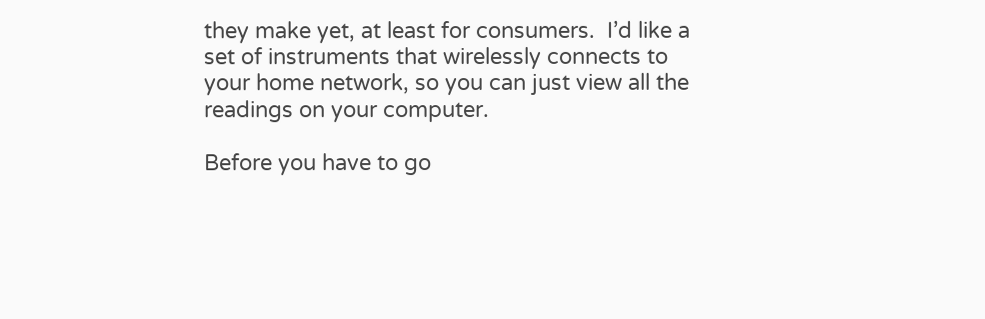they make yet, at least for consumers.  I’d like a set of instruments that wirelessly connects to your home network, so you can just view all the readings on your computer.

Before you have to go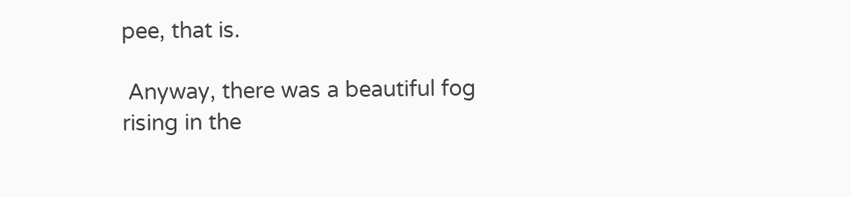pee, that is.

 Anyway, there was a beautiful fog rising in the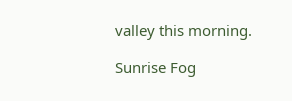valley this morning.

Sunrise Fog